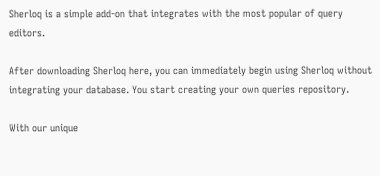Sherloq is a simple add-on that integrates with the most popular of query editors.

After downloading Sherloq here, you can immediately begin using Sherloq without integrating your database. You start creating your own queries repository.

With our unique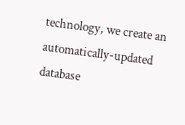technology, we create an automatically-updated database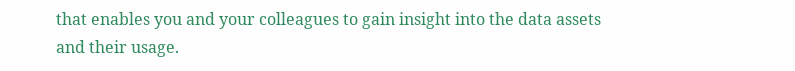that enables you and your colleagues to gain insight into the data assets and their usage.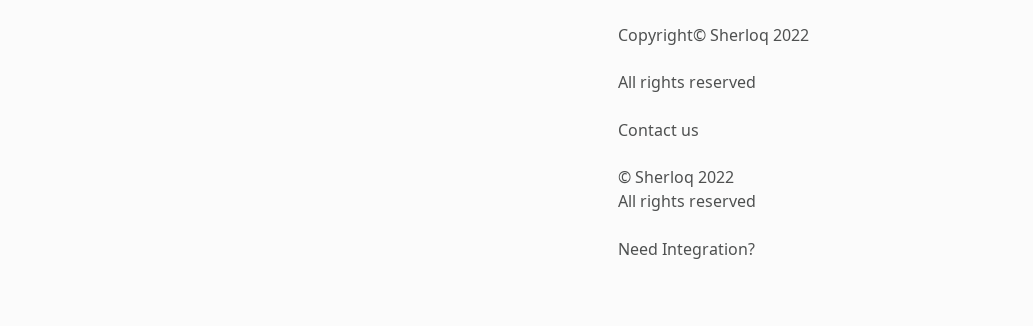Copyright© Sherloq 2022

All rights reserved

Contact us

© Sherloq 2022
All rights reserved

Need Integration?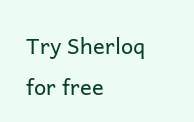Try Sherloq for free